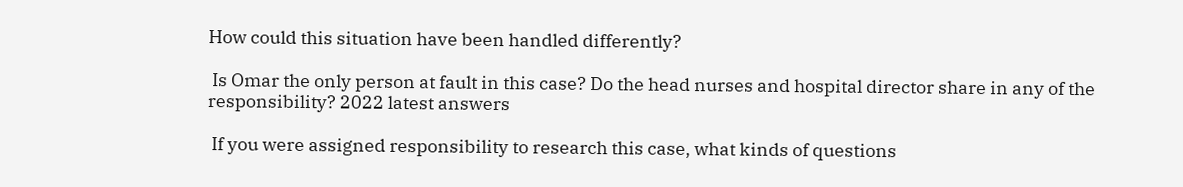How could this situation have been handled differently?

 Is Omar the only person at fault in this case? Do the head nurses and hospital director share in any of the responsibility? 2022 latest answers

 If you were assigned responsibility to research this case, what kinds of questions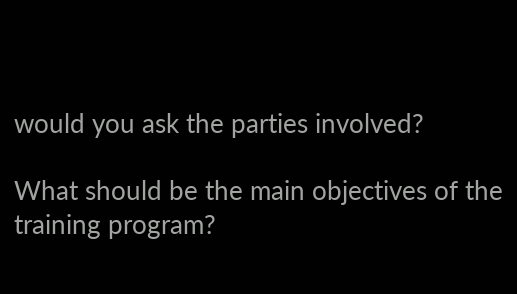would you ask the parties involved?

What should be the main objectives of the training program?